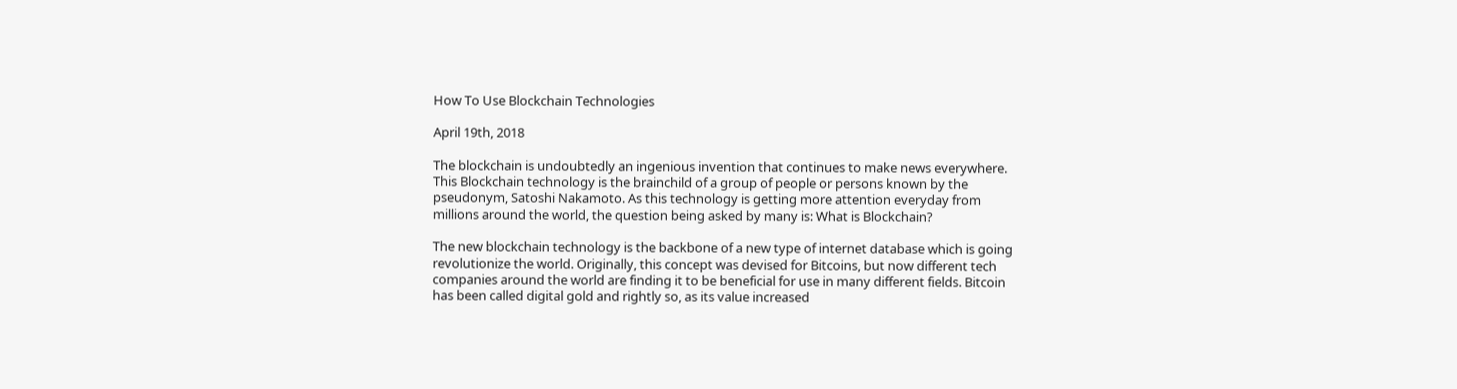How To Use Blockchain Technologies

April 19th, 2018

The blockchain is undoubtedly an ingenious invention that continues to make news everywhere. This Blockchain technology is the brainchild of a group of people or persons known by the pseudonym, Satoshi Nakamoto. As this technology is getting more attention everyday from millions around the world, the question being asked by many is: What is Blockchain?

The new blockchain technology is the backbone of a new type of internet database which is going revolutionize the world. Originally, this concept was devised for Bitcoins, but now different tech companies around the world are finding it to be beneficial for use in many different fields. Bitcoin has been called digital gold and rightly so, as its value increased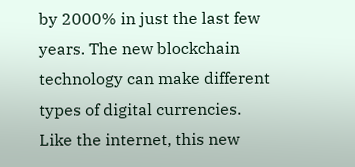by 2000% in just the last few years. The new blockchain technology can make different types of digital currencies. Like the internet, this new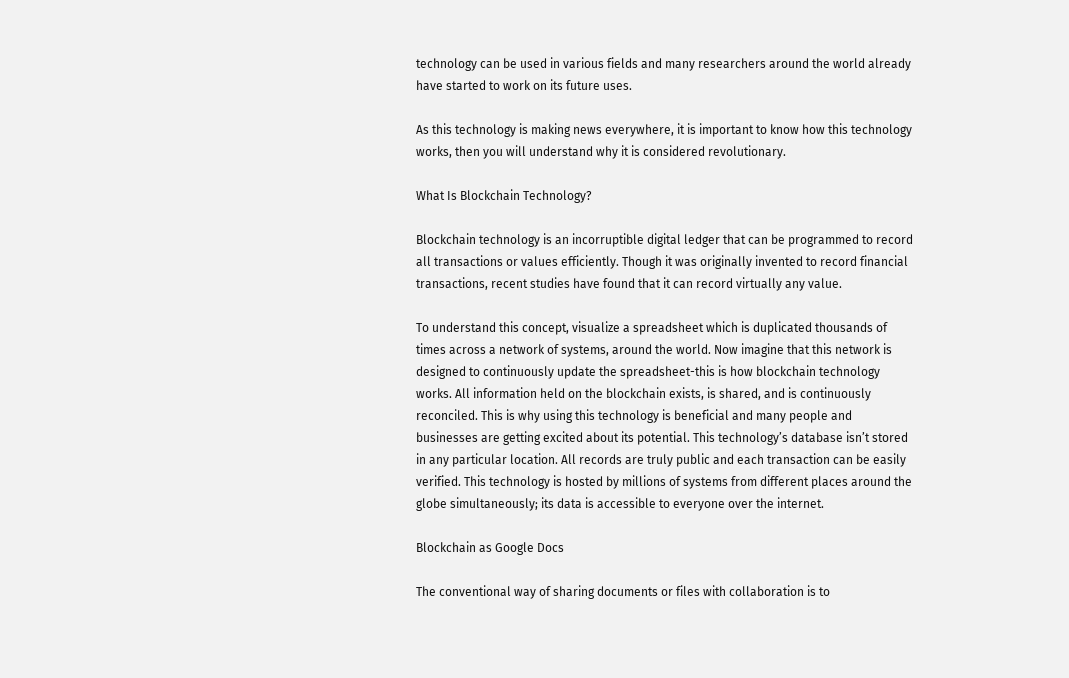technology can be used in various fields and many researchers around the world already have started to work on its future uses.

As this technology is making news everywhere, it is important to know how this technology works, then you will understand why it is considered revolutionary.

What Is Blockchain Technology?

Blockchain technology is an incorruptible digital ledger that can be programmed to record all transactions or values efficiently. Though it was originally invented to record financial transactions, recent studies have found that it can record virtually any value.

To understand this concept, visualize a spreadsheet which is duplicated thousands of times across a network of systems, around the world. Now imagine that this network is designed to continuously update the spreadsheet-this is how blockchain technology works. All information held on the blockchain exists, is shared, and is continuously reconciled. This is why using this technology is beneficial and many people and businesses are getting excited about its potential. This technology’s database isn’t stored in any particular location. All records are truly public and each transaction can be easily verified. This technology is hosted by millions of systems from different places around the globe simultaneously; its data is accessible to everyone over the internet.

Blockchain as Google Docs

The conventional way of sharing documents or files with collaboration is to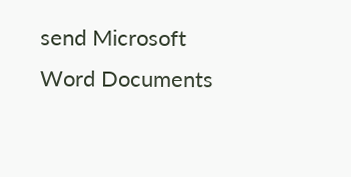send Microsoft Word Documents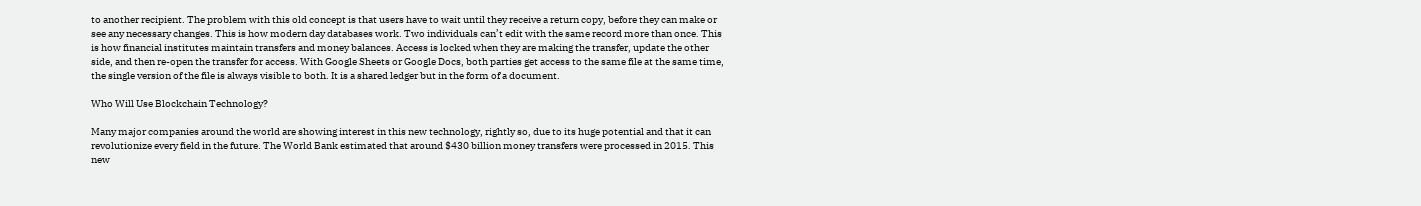to another recipient. The problem with this old concept is that users have to wait until they receive a return copy, before they can make or see any necessary changes. This is how modern day databases work. Two individuals can’t edit with the same record more than once. This is how financial institutes maintain transfers and money balances. Access is locked when they are making the transfer, update the other side, and then re-open the transfer for access. With Google Sheets or Google Docs, both parties get access to the same file at the same time, the single version of the file is always visible to both. It is a shared ledger but in the form of a document.

Who Will Use Blockchain Technology?

Many major companies around the world are showing interest in this new technology, rightly so, due to its huge potential and that it can revolutionize every field in the future. The World Bank estimated that around $430 billion money transfers were processed in 2015. This new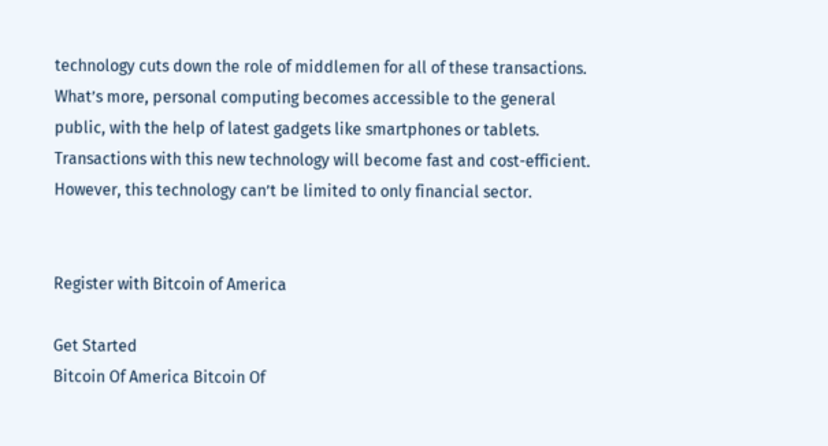technology cuts down the role of middlemen for all of these transactions. What’s more, personal computing becomes accessible to the general public, with the help of latest gadgets like smartphones or tablets. Transactions with this new technology will become fast and cost-efficient. However, this technology can’t be limited to only financial sector.


Register with Bitcoin of America

Get Started
Bitcoin Of America Bitcoin Of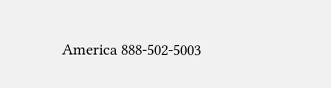America 888-502-5003